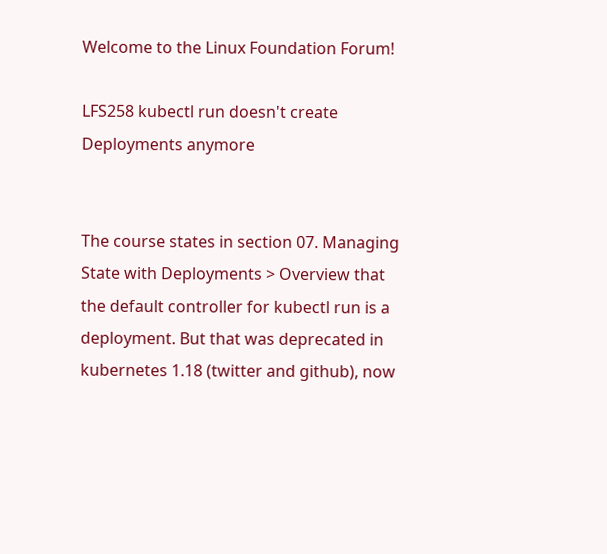Welcome to the Linux Foundation Forum!

LFS258 kubectl run doesn't create Deployments anymore


The course states in section 07. Managing State with Deployments > Overview that the default controller for kubectl run is a deployment. But that was deprecated in kubernetes 1.18 (twitter and github), now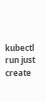kubectl run just create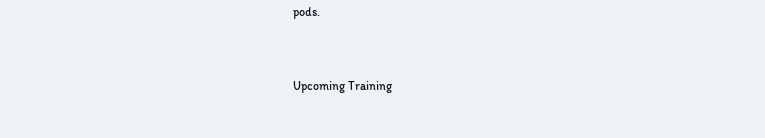pods.


Upcoming Training